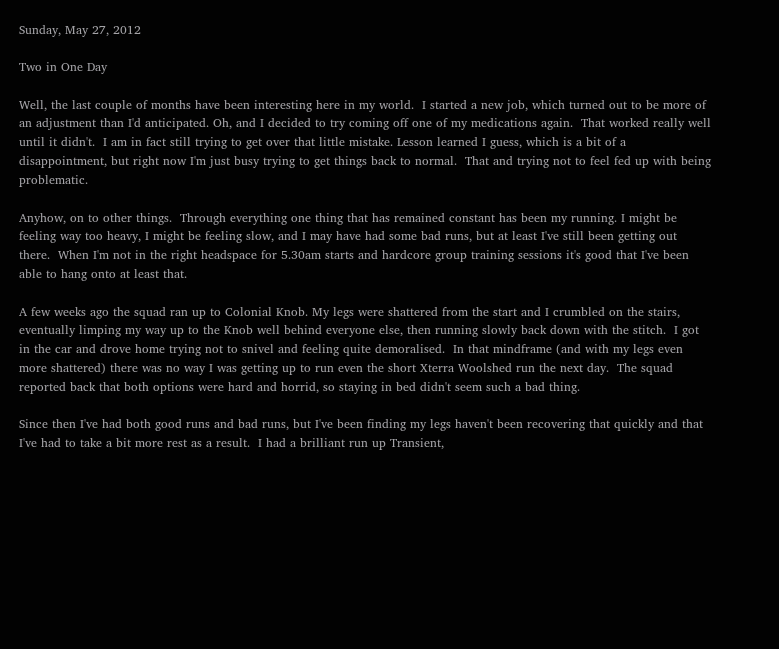Sunday, May 27, 2012

Two in One Day

Well, the last couple of months have been interesting here in my world.  I started a new job, which turned out to be more of an adjustment than I'd anticipated. Oh, and I decided to try coming off one of my medications again.  That worked really well until it didn't.  I am in fact still trying to get over that little mistake. Lesson learned I guess, which is a bit of a disappointment, but right now I'm just busy trying to get things back to normal.  That and trying not to feel fed up with being problematic.

Anyhow, on to other things.  Through everything one thing that has remained constant has been my running. I might be feeling way too heavy, I might be feeling slow, and I may have had some bad runs, but at least I've still been getting out there.  When I'm not in the right headspace for 5.30am starts and hardcore group training sessions it's good that I've been able to hang onto at least that.

A few weeks ago the squad ran up to Colonial Knob. My legs were shattered from the start and I crumbled on the stairs, eventually limping my way up to the Knob well behind everyone else, then running slowly back down with the stitch.  I got in the car and drove home trying not to snivel and feeling quite demoralised.  In that mindframe (and with my legs even more shattered) there was no way I was getting up to run even the short Xterra Woolshed run the next day.  The squad reported back that both options were hard and horrid, so staying in bed didn't seem such a bad thing.

Since then I've had both good runs and bad runs, but I've been finding my legs haven't been recovering that quickly and that I've had to take a bit more rest as a result.  I had a brilliant run up Transient,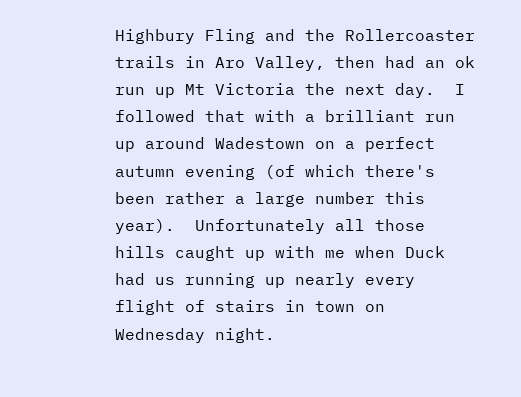Highbury Fling and the Rollercoaster trails in Aro Valley, then had an ok run up Mt Victoria the next day.  I followed that with a brilliant run up around Wadestown on a perfect autumn evening (of which there's been rather a large number this year).  Unfortunately all those hills caught up with me when Duck had us running up nearly every flight of stairs in town on Wednesday night.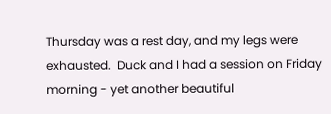Thursday was a rest day, and my legs were exhausted.  Duck and I had a session on Friday morning - yet another beautiful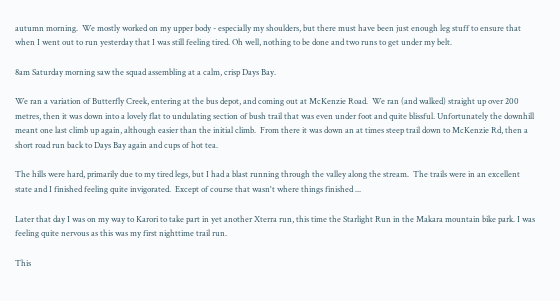autumn morning.  We mostly worked on my upper body - especially my shoulders, but there must have been just enough leg stuff to ensure that when I went out to run yesterday that I was still feeling tired. Oh well, nothing to be done and two runs to get under my belt.

8am Saturday morning saw the squad assembling at a calm, crisp Days Bay.

We ran a variation of Butterfly Creek, entering at the bus depot, and coming out at McKenzie Road.  We ran (and walked) straight up over 200 metres, then it was down into a lovely flat to undulating section of bush trail that was even under foot and quite blissful. Unfortunately the downhill meant one last climb up again, although easier than the initial climb.  From there it was down an at times steep trail down to McKenzie Rd, then a short road run back to Days Bay again and cups of hot tea.

The hills were hard, primarily due to my tired legs, but I had a blast running through the valley along the stream.  The trails were in an excellent state and I finished feeling quite invigorated.  Except of course that wasn't where things finished ...

Later that day I was on my way to Karori to take part in yet another Xterra run, this time the Starlight Run in the Makara mountain bike park. I was feeling quite nervous as this was my first nighttime trail run.

This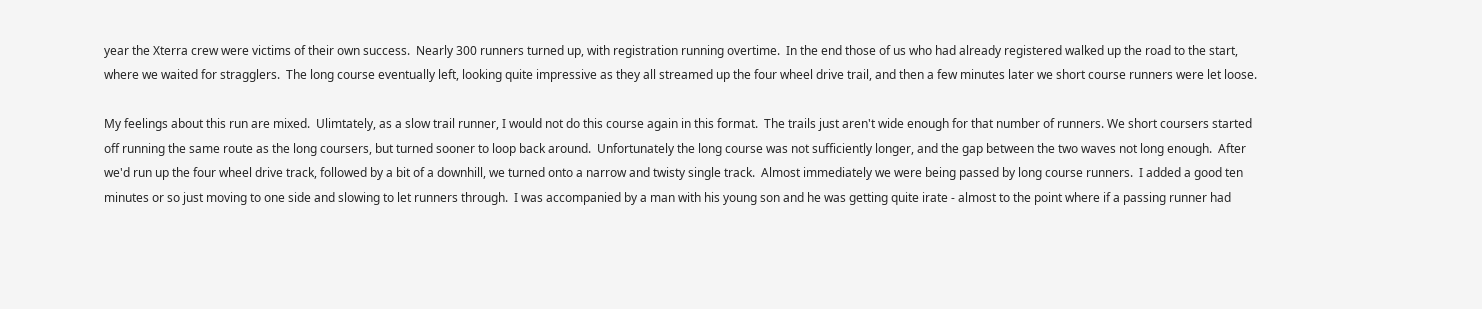year the Xterra crew were victims of their own success.  Nearly 300 runners turned up, with registration running overtime.  In the end those of us who had already registered walked up the road to the start, where we waited for stragglers.  The long course eventually left, looking quite impressive as they all streamed up the four wheel drive trail, and then a few minutes later we short course runners were let loose.

My feelings about this run are mixed.  Ulimtately, as a slow trail runner, I would not do this course again in this format.  The trails just aren't wide enough for that number of runners. We short coursers started off running the same route as the long coursers, but turned sooner to loop back around.  Unfortunately the long course was not sufficiently longer, and the gap between the two waves not long enough.  After we'd run up the four wheel drive track, followed by a bit of a downhill, we turned onto a narrow and twisty single track.  Almost immediately we were being passed by long course runners.  I added a good ten minutes or so just moving to one side and slowing to let runners through.  I was accompanied by a man with his young son and he was getting quite irate - almost to the point where if a passing runner had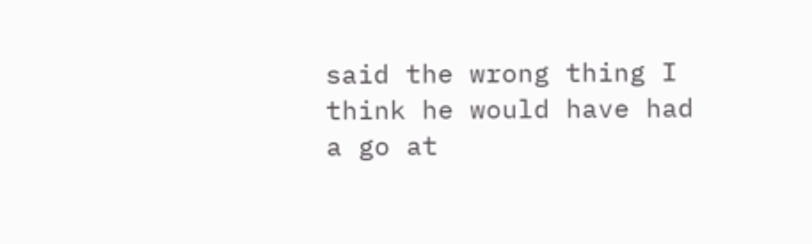said the wrong thing I think he would have had a go at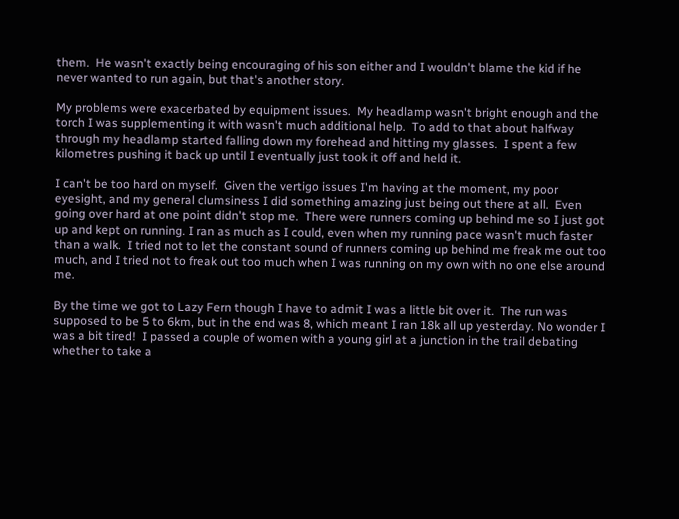them.  He wasn't exactly being encouraging of his son either and I wouldn't blame the kid if he never wanted to run again, but that's another story.

My problems were exacerbated by equipment issues.  My headlamp wasn't bright enough and the torch I was supplementing it with wasn't much additional help.  To add to that about halfway through my headlamp started falling down my forehead and hitting my glasses.  I spent a few kilometres pushing it back up until I eventually just took it off and held it.

I can't be too hard on myself.  Given the vertigo issues I'm having at the moment, my poor eyesight, and my general clumsiness I did something amazing just being out there at all.  Even going over hard at one point didn't stop me.  There were runners coming up behind me so I just got up and kept on running. I ran as much as I could, even when my running pace wasn't much faster than a walk.  I tried not to let the constant sound of runners coming up behind me freak me out too much, and I tried not to freak out too much when I was running on my own with no one else around me.

By the time we got to Lazy Fern though I have to admit I was a little bit over it.  The run was supposed to be 5 to 6km, but in the end was 8, which meant I ran 18k all up yesterday. No wonder I was a bit tired!  I passed a couple of women with a young girl at a junction in the trail debating whether to take a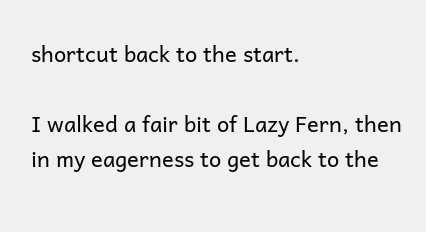shortcut back to the start.

I walked a fair bit of Lazy Fern, then in my eagerness to get back to the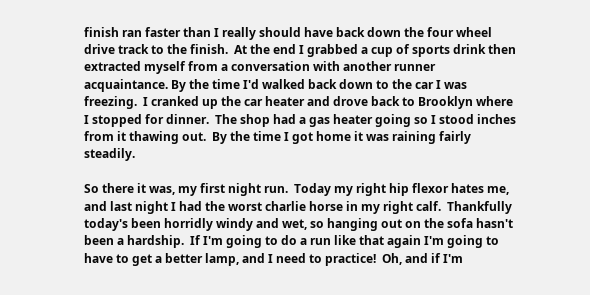finish ran faster than I really should have back down the four wheel drive track to the finish.  At the end I grabbed a cup of sports drink then extracted myself from a conversation with another runner acquaintance. By the time I'd walked back down to the car I was freezing.  I cranked up the car heater and drove back to Brooklyn where I stopped for dinner.  The shop had a gas heater going so I stood inches from it thawing out.  By the time I got home it was raining fairly steadily.

So there it was, my first night run.  Today my right hip flexor hates me, and last night I had the worst charlie horse in my right calf.  Thankfully today's been horridly windy and wet, so hanging out on the sofa hasn't been a hardship.  If I'm going to do a run like that again I'm going to have to get a better lamp, and I need to practice!  Oh, and if I'm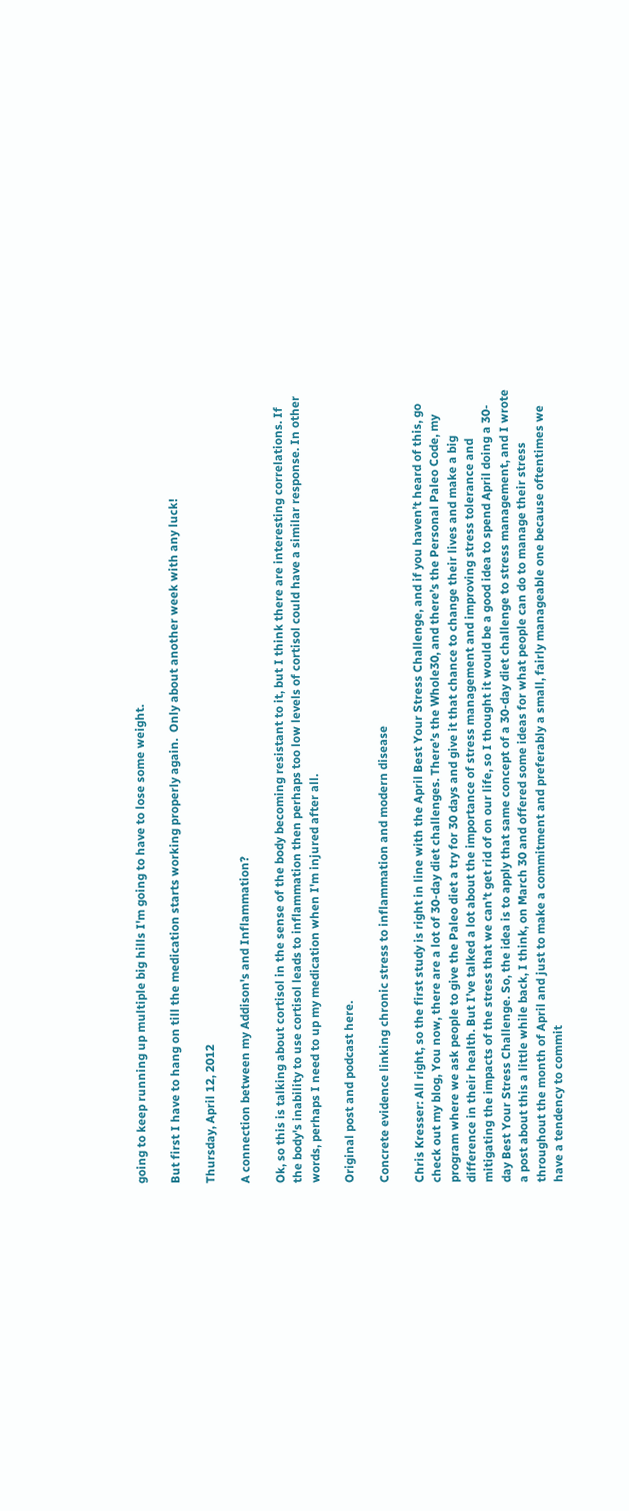going to keep running up multiple big hills I'm going to have to lose some weight.

But first I have to hang on till the medication starts working properly again.  Only about another week with any luck!

Thursday, April 12, 2012

A connection between my Addison's and Inflammation?

Ok, so this is talking about cortisol in the sense of the body becoming resistant to it, but I think there are interesting correlations. If the body's inability to use cortisol leads to inflammation then perhaps too low levels of cortisol could have a similar response. In other words, perhaps I need to up my medication when I'm injured after all.

Original post and podcast here.

Concrete evidence linking chronic stress to inflammation and modern disease

Chris Kresser: All right, so the first study is right in line with the April Best Your Stress Challenge, and if you haven’t heard of this, go check out my blog, You now, there are a lot of 30-day diet challenges. There’s the Whole30, and there’s the Personal Paleo Code, my program where we ask people to give the Paleo diet a try for 30 days and give it that chance to change their lives and make a big difference in their health. But I’ve talked a lot about the importance of stress management and improving stress tolerance and mitigating the impacts of the stress that we can’t get rid of on our life, so I thought it would be a good idea to spend April doing a 30-day Best Your Stress Challenge. So, the idea is to apply that same concept of a 30-day diet challenge to stress management, and I wrote a post about this a little while back, I think, on March 30 and offered some ideas for what people can do to manage their stress throughout the month of April and just to make a commitment and preferably a small, fairly manageable one because oftentimes we have a tendency to commit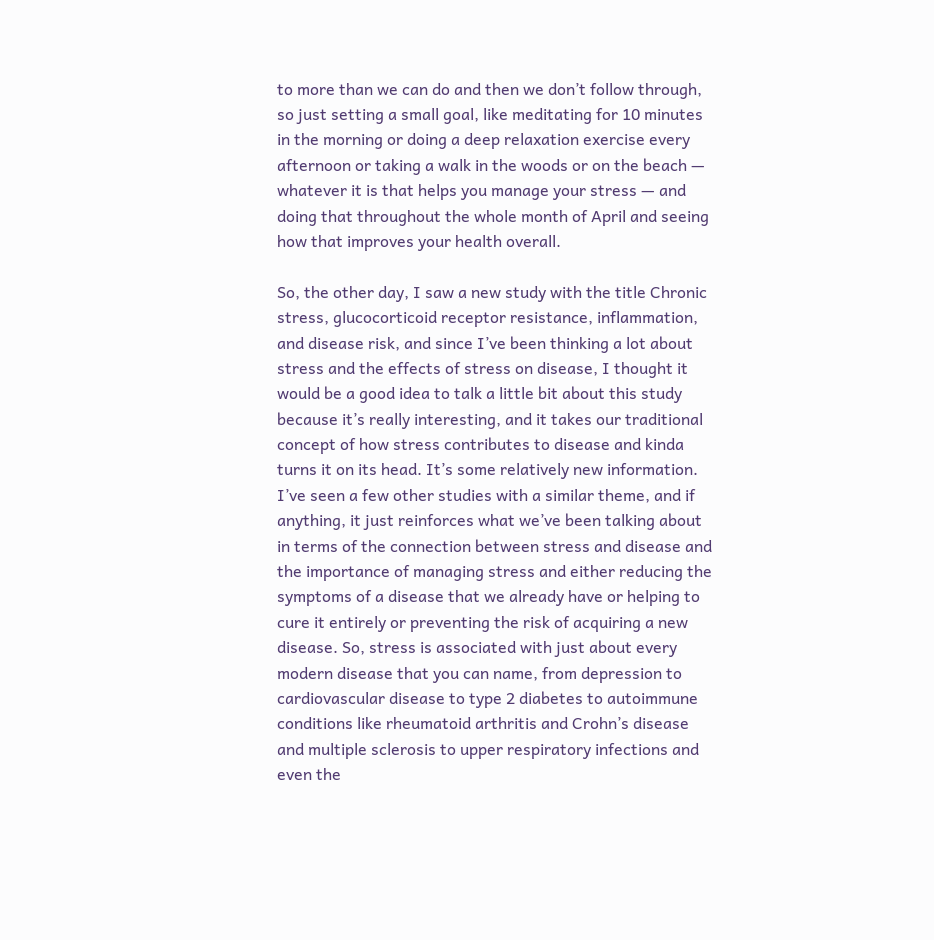to more than we can do and then we don’t follow through, so just setting a small goal, like meditating for 10 minutes in the morning or doing a deep relaxation exercise every afternoon or taking a walk in the woods or on the beach — whatever it is that helps you manage your stress — and doing that throughout the whole month of April and seeing how that improves your health overall.

So, the other day, I saw a new study with the title Chronic stress, glucocorticoid receptor resistance, inflammation, and disease risk, and since I’ve been thinking a lot about stress and the effects of stress on disease, I thought it would be a good idea to talk a little bit about this study because it’s really interesting, and it takes our traditional concept of how stress contributes to disease and kinda turns it on its head. It’s some relatively new information. I’ve seen a few other studies with a similar theme, and if anything, it just reinforces what we’ve been talking about in terms of the connection between stress and disease and the importance of managing stress and either reducing the symptoms of a disease that we already have or helping to cure it entirely or preventing the risk of acquiring a new disease. So, stress is associated with just about every modern disease that you can name, from depression to cardiovascular disease to type 2 diabetes to autoimmune conditions like rheumatoid arthritis and Crohn’s disease and multiple sclerosis to upper respiratory infections and even the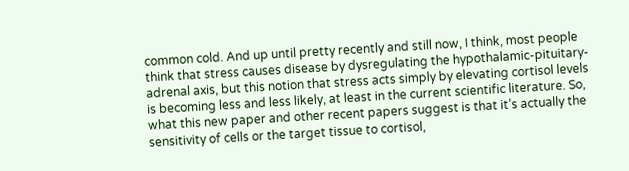common cold. And up until pretty recently and still now, I think, most people think that stress causes disease by dysregulating the hypothalamic-pituitary-adrenal axis, but this notion that stress acts simply by elevating cortisol levels is becoming less and less likely, at least in the current scientific literature. So, what this new paper and other recent papers suggest is that it’s actually the sensitivity of cells or the target tissue to cortisol,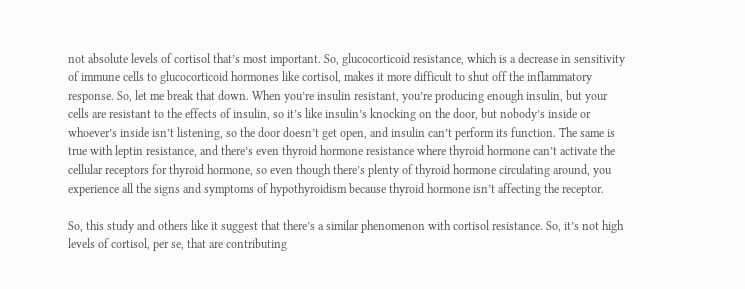not absolute levels of cortisol that’s most important. So, glucocorticoid resistance, which is a decrease in sensitivity of immune cells to glucocorticoid hormones like cortisol, makes it more difficult to shut off the inflammatory response. So, let me break that down. When you’re insulin resistant, you’re producing enough insulin, but your cells are resistant to the effects of insulin, so it’s like insulin’s knocking on the door, but nobody’s inside or whoever’s inside isn’t listening, so the door doesn’t get open, and insulin can’t perform its function. The same is true with leptin resistance, and there’s even thyroid hormone resistance where thyroid hormone can’t activate the cellular receptors for thyroid hormone, so even though there’s plenty of thyroid hormone circulating around, you experience all the signs and symptoms of hypothyroidism because thyroid hormone isn’t affecting the receptor.

So, this study and others like it suggest that there’s a similar phenomenon with cortisol resistance. So, it’s not high levels of cortisol, per se, that are contributing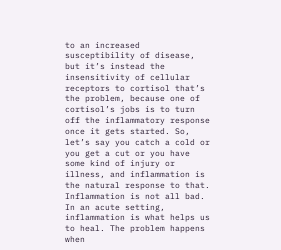to an increased susceptibility of disease, but it’s instead the insensitivity of cellular receptors to cortisol that’s the problem, because one of cortisol’s jobs is to turn off the inflammatory response once it gets started. So, let’s say you catch a cold or you get a cut or you have some kind of injury or illness, and inflammation is the natural response to that. Inflammation is not all bad. In an acute setting, inflammation is what helps us to heal. The problem happens when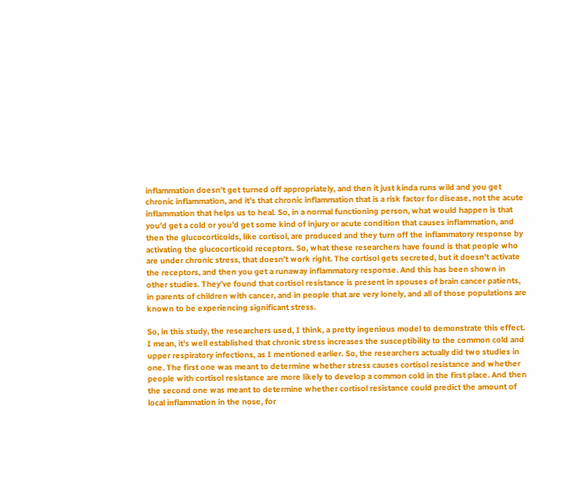inflammation doesn’t get turned off appropriately, and then it just kinda runs wild and you get chronic inflammation, and it’s that chronic inflammation that is a risk factor for disease, not the acute inflammation that helps us to heal. So, in a normal functioning person, what would happen is that you’d get a cold or you’d get some kind of injury or acute condition that causes inflammation, and then the glucocorticoids, like cortisol, are produced and they turn off the inflammatory response by activating the glucocorticoid receptors. So, what these researchers have found is that people who are under chronic stress, that doesn’t work right. The cortisol gets secreted, but it doesn’t activate the receptors, and then you get a runaway inflammatory response. And this has been shown in other studies. They’ve found that cortisol resistance is present in spouses of brain cancer patients, in parents of children with cancer, and in people that are very lonely, and all of those populations are known to be experiencing significant stress.

So, in this study, the researchers used, I think, a pretty ingenious model to demonstrate this effect. I mean, it’s well established that chronic stress increases the susceptibility to the common cold and upper respiratory infections, as I mentioned earlier. So, the researchers actually did two studies in one. The first one was meant to determine whether stress causes cortisol resistance and whether people with cortisol resistance are more likely to develop a common cold in the first place. And then the second one was meant to determine whether cortisol resistance could predict the amount of local inflammation in the nose, for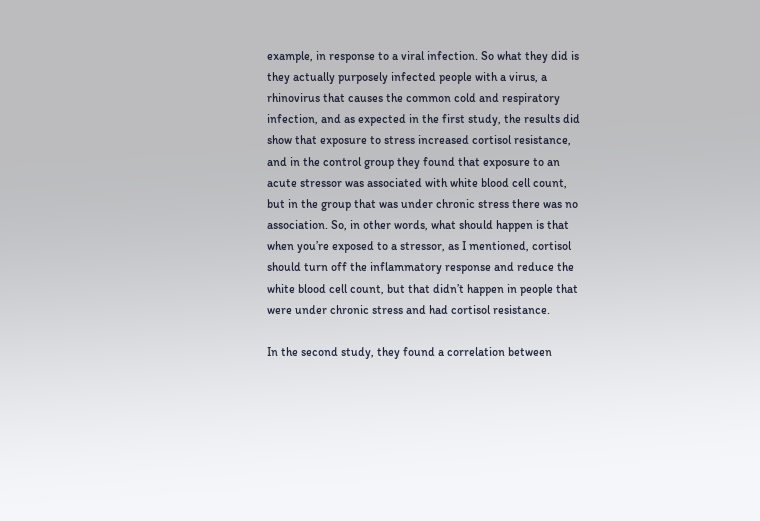example, in response to a viral infection. So what they did is they actually purposely infected people with a virus, a rhinovirus that causes the common cold and respiratory infection, and as expected in the first study, the results did show that exposure to stress increased cortisol resistance, and in the control group they found that exposure to an acute stressor was associated with white blood cell count, but in the group that was under chronic stress there was no association. So, in other words, what should happen is that when you’re exposed to a stressor, as I mentioned, cortisol should turn off the inflammatory response and reduce the white blood cell count, but that didn’t happen in people that were under chronic stress and had cortisol resistance.

In the second study, they found a correlation between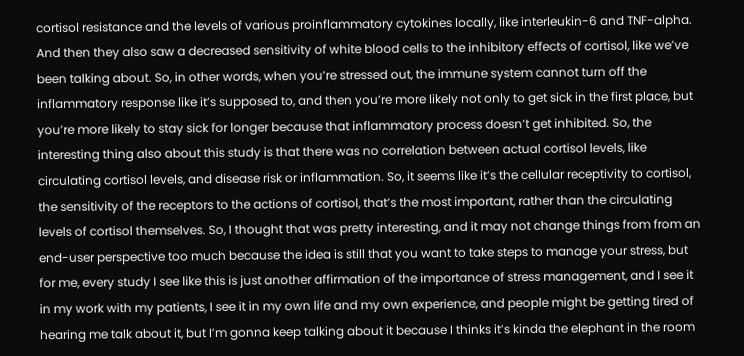cortisol resistance and the levels of various proinflammatory cytokines locally, like interleukin-6 and TNF-alpha. And then they also saw a decreased sensitivity of white blood cells to the inhibitory effects of cortisol, like we’ve been talking about. So, in other words, when you’re stressed out, the immune system cannot turn off the inflammatory response like it’s supposed to, and then you’re more likely not only to get sick in the first place, but you’re more likely to stay sick for longer because that inflammatory process doesn’t get inhibited. So, the interesting thing also about this study is that there was no correlation between actual cortisol levels, like circulating cortisol levels, and disease risk or inflammation. So, it seems like it’s the cellular receptivity to cortisol, the sensitivity of the receptors to the actions of cortisol, that’s the most important, rather than the circulating levels of cortisol themselves. So, I thought that was pretty interesting, and it may not change things from from an end-user perspective too much because the idea is still that you want to take steps to manage your stress, but for me, every study I see like this is just another affirmation of the importance of stress management, and I see it in my work with my patients, I see it in my own life and my own experience, and people might be getting tired of hearing me talk about it, but I’m gonna keep talking about it because I thinks it’s kinda the elephant in the room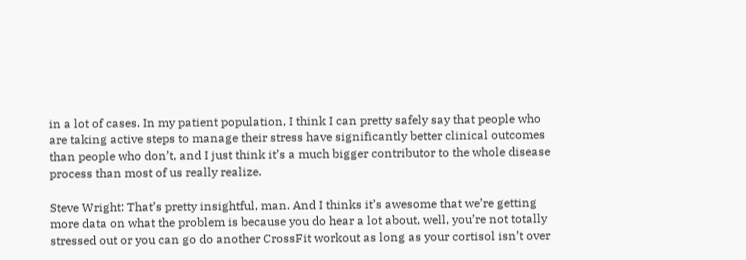in a lot of cases. In my patient population, I think I can pretty safely say that people who are taking active steps to manage their stress have significantly better clinical outcomes than people who don’t, and I just think it’s a much bigger contributor to the whole disease process than most of us really realize.

Steve Wright: That’s pretty insightful, man. And I thinks it’s awesome that we’re getting more data on what the problem is because you do hear a lot about, well, you’re not totally stressed out or you can go do another CrossFit workout as long as your cortisol isn’t over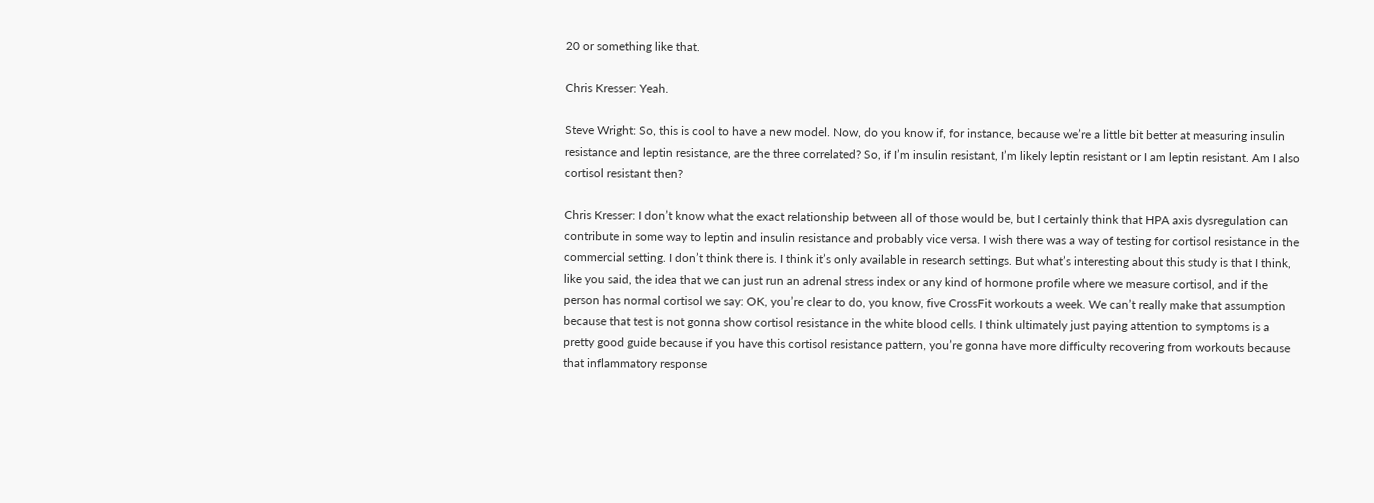20 or something like that.

Chris Kresser: Yeah.

Steve Wright: So, this is cool to have a new model. Now, do you know if, for instance, because we’re a little bit better at measuring insulin resistance and leptin resistance, are the three correlated? So, if I’m insulin resistant, I’m likely leptin resistant or I am leptin resistant. Am I also cortisol resistant then?

Chris Kresser: I don’t know what the exact relationship between all of those would be, but I certainly think that HPA axis dysregulation can contribute in some way to leptin and insulin resistance and probably vice versa. I wish there was a way of testing for cortisol resistance in the commercial setting. I don’t think there is. I think it’s only available in research settings. But what’s interesting about this study is that I think, like you said, the idea that we can just run an adrenal stress index or any kind of hormone profile where we measure cortisol, and if the person has normal cortisol we say: OK, you’re clear to do, you know, five CrossFit workouts a week. We can’t really make that assumption because that test is not gonna show cortisol resistance in the white blood cells. I think ultimately just paying attention to symptoms is a pretty good guide because if you have this cortisol resistance pattern, you’re gonna have more difficulty recovering from workouts because that inflammatory response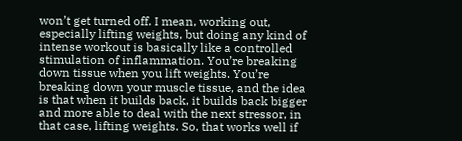won’t get turned off. I mean, working out, especially lifting weights, but doing any kind of intense workout is basically like a controlled stimulation of inflammation. You’re breaking down tissue when you lift weights. You’re breaking down your muscle tissue, and the idea is that when it builds back, it builds back bigger and more able to deal with the next stressor, in that case, lifting weights. So, that works well if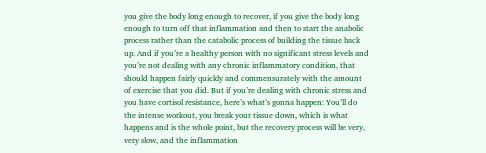you give the body long enough to recover, if you give the body long enough to turn off that inflammation and then to start the anabolic process rather than the catabolic process of building the tissue back up. And if you’re a healthy person with no significant stress levels and you’re not dealing with any chronic inflammatory condition, that should happen fairly quickly and commensurately with the amount of exercise that you did. But if you’re dealing with chronic stress and you have cortisol resistance, here’s what’s gonna happen: You’ll do the intense workout, you break your tissue down, which is what happens and is the whole point, but the recovery process will be very, very slow, and the inflammation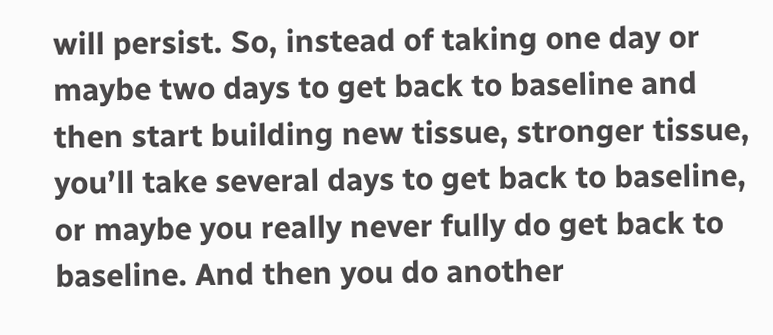will persist. So, instead of taking one day or maybe two days to get back to baseline and then start building new tissue, stronger tissue, you’ll take several days to get back to baseline, or maybe you really never fully do get back to baseline. And then you do another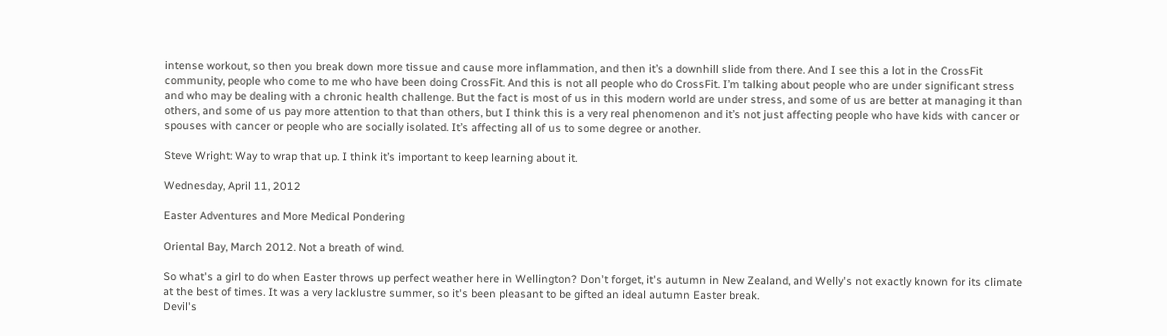intense workout, so then you break down more tissue and cause more inflammation, and then it’s a downhill slide from there. And I see this a lot in the CrossFit community, people who come to me who have been doing CrossFit. And this is not all people who do CrossFit. I’m talking about people who are under significant stress and who may be dealing with a chronic health challenge. But the fact is most of us in this modern world are under stress, and some of us are better at managing it than others, and some of us pay more attention to that than others, but I think this is a very real phenomenon and it’s not just affecting people who have kids with cancer or spouses with cancer or people who are socially isolated. It’s affecting all of us to some degree or another.

Steve Wright: Way to wrap that up. I think it’s important to keep learning about it.

Wednesday, April 11, 2012

Easter Adventures and More Medical Pondering

Oriental Bay, March 2012. Not a breath of wind.

So what's a girl to do when Easter throws up perfect weather here in Wellington? Don't forget, it's autumn in New Zealand, and Welly's not exactly known for its climate at the best of times. It was a very lacklustre summer, so it's been pleasant to be gifted an ideal autumn Easter break.
Devil's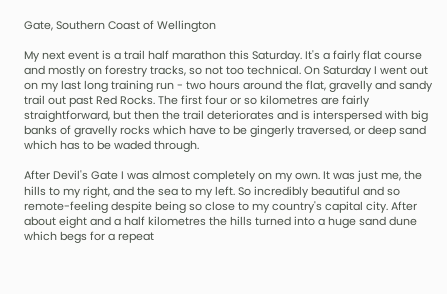Gate, Southern Coast of Wellington

My next event is a trail half marathon this Saturday. It's a fairly flat course and mostly on forestry tracks, so not too technical. On Saturday I went out on my last long training run - two hours around the flat, gravelly and sandy trail out past Red Rocks. The first four or so kilometres are fairly straightforward, but then the trail deteriorates and is interspersed with big banks of gravelly rocks which have to be gingerly traversed, or deep sand which has to be waded through.

After Devil's Gate I was almost completely on my own. It was just me, the hills to my right, and the sea to my left. So incredibly beautiful and so remote-feeling despite being so close to my country's capital city. After about eight and a half kilometres the hills turned into a huge sand dune which begs for a repeat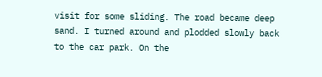visit for some sliding. The road became deep sand. I turned around and plodded slowly back to the car park. On the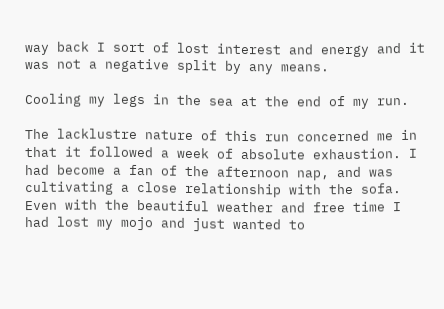way back I sort of lost interest and energy and it was not a negative split by any means.

Cooling my legs in the sea at the end of my run.

The lacklustre nature of this run concerned me in that it followed a week of absolute exhaustion. I had become a fan of the afternoon nap, and was cultivating a close relationship with the sofa. Even with the beautiful weather and free time I had lost my mojo and just wanted to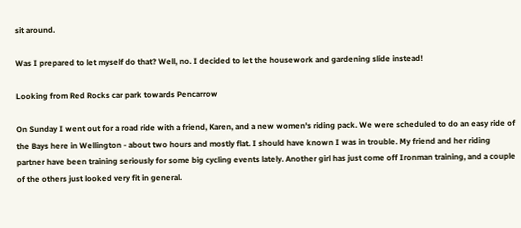sit around.

Was I prepared to let myself do that? Well, no. I decided to let the housework and gardening slide instead!

Looking from Red Rocks car park towards Pencarrow

On Sunday I went out for a road ride with a friend, Karen, and a new women's riding pack. We were scheduled to do an easy ride of the Bays here in Wellington - about two hours and mostly flat. I should have known I was in trouble. My friend and her riding partner have been training seriously for some big cycling events lately. Another girl has just come off Ironman training, and a couple of the others just looked very fit in general.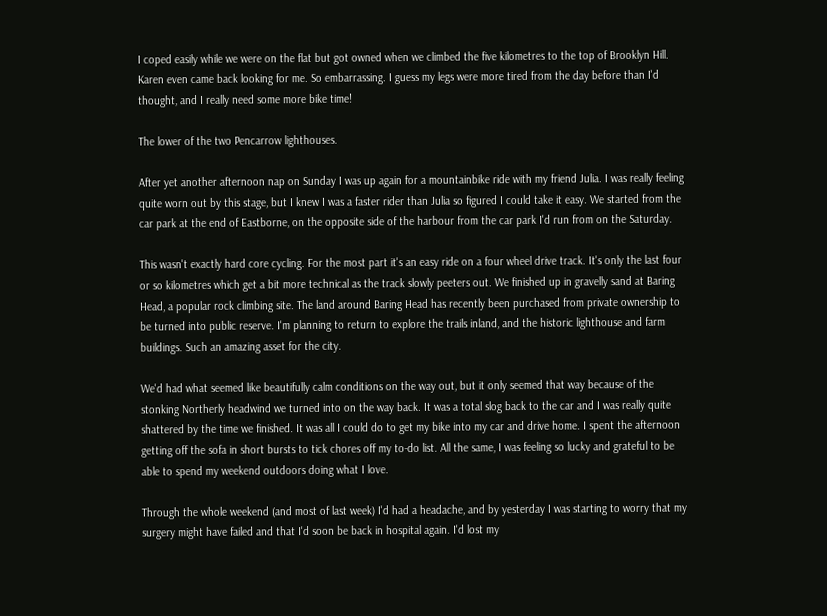I coped easily while we were on the flat but got owned when we climbed the five kilometres to the top of Brooklyn Hill. Karen even came back looking for me. So embarrassing. I guess my legs were more tired from the day before than I'd thought, and I really need some more bike time!

The lower of the two Pencarrow lighthouses.

After yet another afternoon nap on Sunday I was up again for a mountainbike ride with my friend Julia. I was really feeling quite worn out by this stage, but I knew I was a faster rider than Julia so figured I could take it easy. We started from the car park at the end of Eastborne, on the opposite side of the harbour from the car park I'd run from on the Saturday.

This wasn't exactly hard core cycling. For the most part it's an easy ride on a four wheel drive track. It's only the last four or so kilometres which get a bit more technical as the track slowly peeters out. We finished up in gravelly sand at Baring Head, a popular rock climbing site. The land around Baring Head has recently been purchased from private ownership to be turned into public reserve. I'm planning to return to explore the trails inland, and the historic lighthouse and farm buildings. Such an amazing asset for the city.

We'd had what seemed like beautifully calm conditions on the way out, but it only seemed that way because of the stonking Northerly headwind we turned into on the way back. It was a total slog back to the car and I was really quite shattered by the time we finished. It was all I could do to get my bike into my car and drive home. I spent the afternoon getting off the sofa in short bursts to tick chores off my to-do list. All the same, I was feeling so lucky and grateful to be able to spend my weekend outdoors doing what I love.

Through the whole weekend (and most of last week) I'd had a headache, and by yesterday I was starting to worry that my surgery might have failed and that I'd soon be back in hospital again. I'd lost my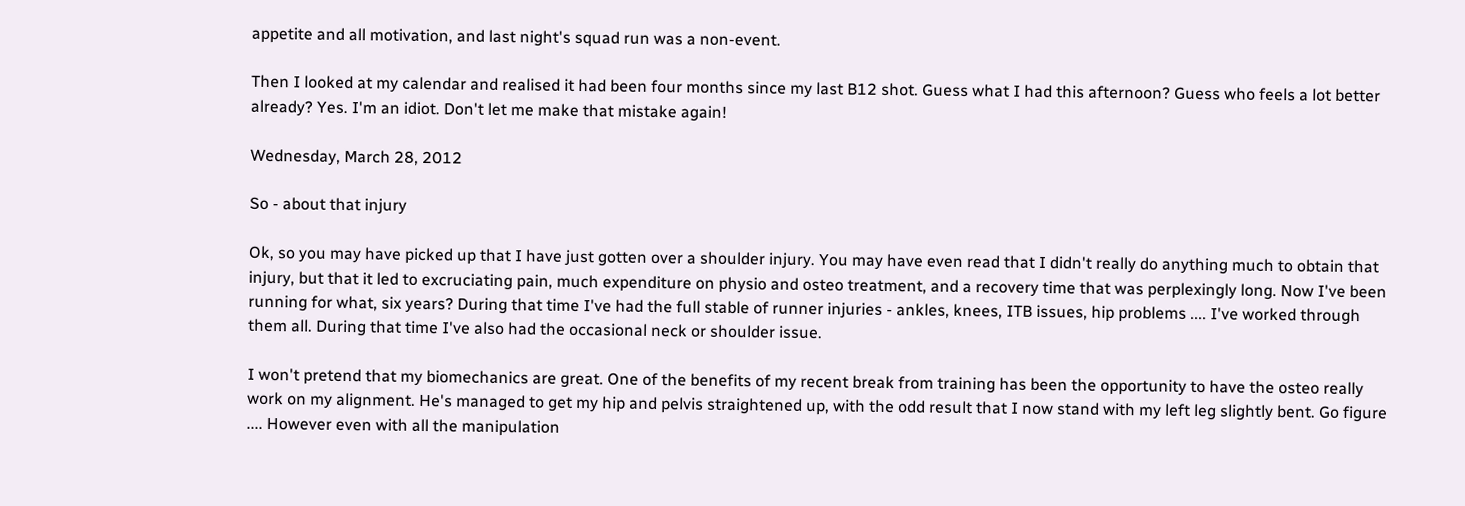appetite and all motivation, and last night's squad run was a non-event.

Then I looked at my calendar and realised it had been four months since my last B12 shot. Guess what I had this afternoon? Guess who feels a lot better already? Yes. I'm an idiot. Don't let me make that mistake again!

Wednesday, March 28, 2012

So - about that injury

Ok, so you may have picked up that I have just gotten over a shoulder injury. You may have even read that I didn't really do anything much to obtain that injury, but that it led to excruciating pain, much expenditure on physio and osteo treatment, and a recovery time that was perplexingly long. Now I've been running for what, six years? During that time I've had the full stable of runner injuries - ankles, knees, ITB issues, hip problems .... I've worked through them all. During that time I've also had the occasional neck or shoulder issue.

I won't pretend that my biomechanics are great. One of the benefits of my recent break from training has been the opportunity to have the osteo really work on my alignment. He's managed to get my hip and pelvis straightened up, with the odd result that I now stand with my left leg slightly bent. Go figure .... However even with all the manipulation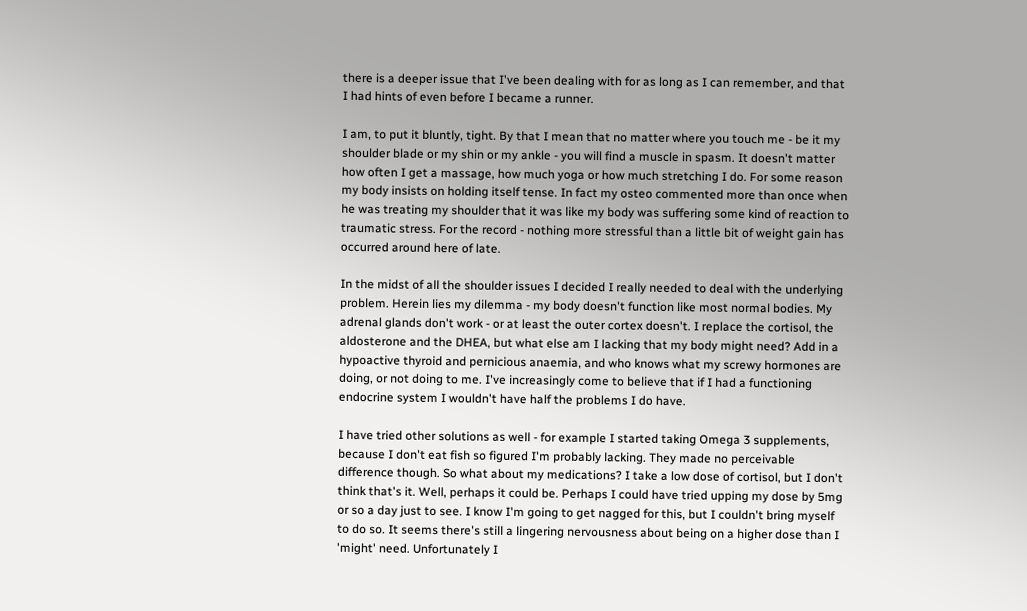there is a deeper issue that I've been dealing with for as long as I can remember, and that I had hints of even before I became a runner.

I am, to put it bluntly, tight. By that I mean that no matter where you touch me - be it my shoulder blade or my shin or my ankle - you will find a muscle in spasm. It doesn't matter how often I get a massage, how much yoga or how much stretching I do. For some reason my body insists on holding itself tense. In fact my osteo commented more than once when he was treating my shoulder that it was like my body was suffering some kind of reaction to traumatic stress. For the record - nothing more stressful than a little bit of weight gain has occurred around here of late.

In the midst of all the shoulder issues I decided I really needed to deal with the underlying problem. Herein lies my dilemma - my body doesn't function like most normal bodies. My adrenal glands don't work - or at least the outer cortex doesn't. I replace the cortisol, the aldosterone and the DHEA, but what else am I lacking that my body might need? Add in a hypoactive thyroid and pernicious anaemia, and who knows what my screwy hormones are doing, or not doing to me. I've increasingly come to believe that if I had a functioning endocrine system I wouldn't have half the problems I do have.

I have tried other solutions as well - for example I started taking Omega 3 supplements, because I don't eat fish so figured I'm probably lacking. They made no perceivable difference though. So what about my medications? I take a low dose of cortisol, but I don't think that's it. Well, perhaps it could be. Perhaps I could have tried upping my dose by 5mg or so a day just to see. I know I'm going to get nagged for this, but I couldn't bring myself to do so. It seems there's still a lingering nervousness about being on a higher dose than I 'might' need. Unfortunately I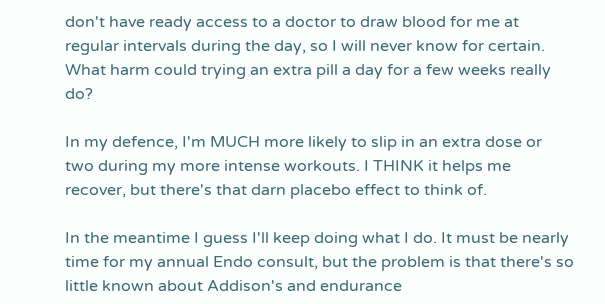don't have ready access to a doctor to draw blood for me at regular intervals during the day, so I will never know for certain. What harm could trying an extra pill a day for a few weeks really do?

In my defence, I'm MUCH more likely to slip in an extra dose or two during my more intense workouts. I THINK it helps me recover, but there's that darn placebo effect to think of.

In the meantime I guess I'll keep doing what I do. It must be nearly time for my annual Endo consult, but the problem is that there's so little known about Addison's and endurance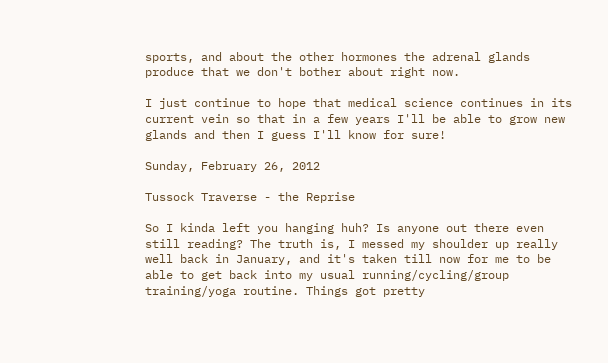sports, and about the other hormones the adrenal glands produce that we don't bother about right now.

I just continue to hope that medical science continues in its current vein so that in a few years I'll be able to grow new glands and then I guess I'll know for sure!

Sunday, February 26, 2012

Tussock Traverse - the Reprise

So I kinda left you hanging huh? Is anyone out there even still reading? The truth is, I messed my shoulder up really well back in January, and it's taken till now for me to be able to get back into my usual running/cycling/group training/yoga routine. Things got pretty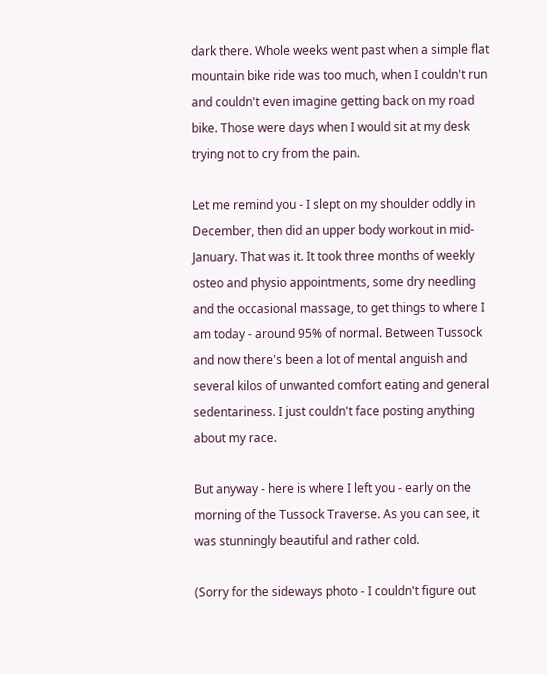dark there. Whole weeks went past when a simple flat mountain bike ride was too much, when I couldn't run and couldn't even imagine getting back on my road bike. Those were days when I would sit at my desk trying not to cry from the pain.

Let me remind you - I slept on my shoulder oddly in December, then did an upper body workout in mid-January. That was it. It took three months of weekly osteo and physio appointments, some dry needling and the occasional massage, to get things to where I am today - around 95% of normal. Between Tussock and now there's been a lot of mental anguish and several kilos of unwanted comfort eating and general sedentariness. I just couldn't face posting anything about my race.

But anyway - here is where I left you - early on the morning of the Tussock Traverse. As you can see, it was stunningly beautiful and rather cold.

(Sorry for the sideways photo - I couldn't figure out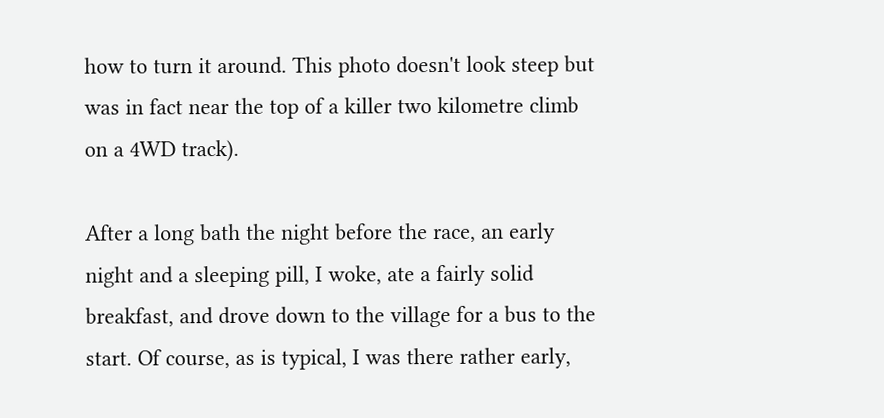how to turn it around. This photo doesn't look steep but was in fact near the top of a killer two kilometre climb on a 4WD track).

After a long bath the night before the race, an early night and a sleeping pill, I woke, ate a fairly solid breakfast, and drove down to the village for a bus to the start. Of course, as is typical, I was there rather early,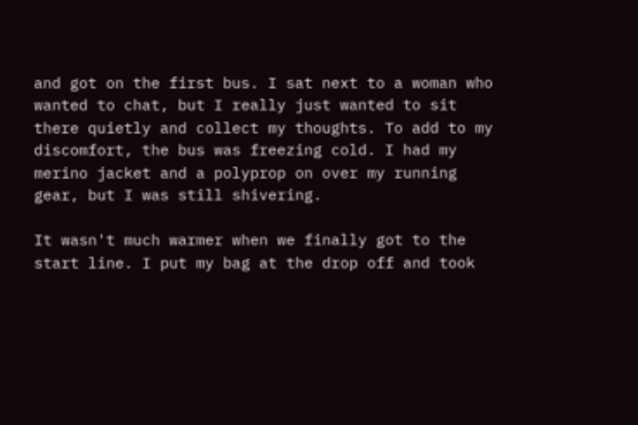and got on the first bus. I sat next to a woman who wanted to chat, but I really just wanted to sit there quietly and collect my thoughts. To add to my discomfort, the bus was freezing cold. I had my merino jacket and a polyprop on over my running gear, but I was still shivering.

It wasn't much warmer when we finally got to the start line. I put my bag at the drop off and took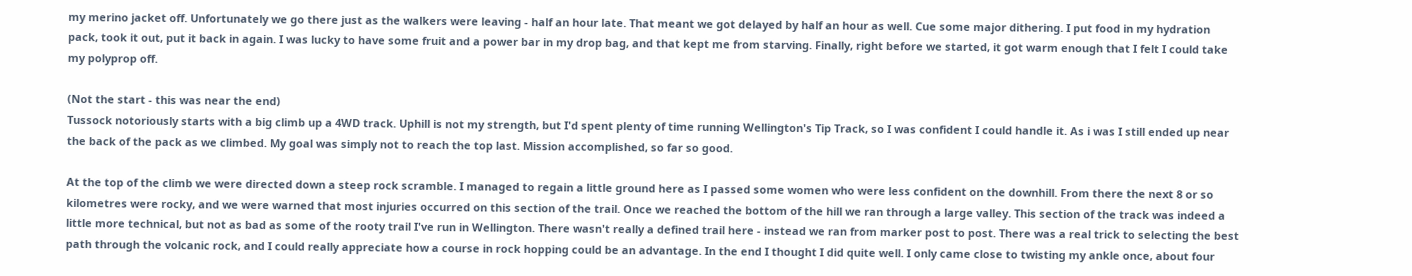my merino jacket off. Unfortunately we go there just as the walkers were leaving - half an hour late. That meant we got delayed by half an hour as well. Cue some major dithering. I put food in my hydration pack, took it out, put it back in again. I was lucky to have some fruit and a power bar in my drop bag, and that kept me from starving. Finally, right before we started, it got warm enough that I felt I could take my polyprop off.

(Not the start - this was near the end)
Tussock notoriously starts with a big climb up a 4WD track. Uphill is not my strength, but I'd spent plenty of time running Wellington's Tip Track, so I was confident I could handle it. As i was I still ended up near the back of the pack as we climbed. My goal was simply not to reach the top last. Mission accomplished, so far so good.

At the top of the climb we were directed down a steep rock scramble. I managed to regain a little ground here as I passed some women who were less confident on the downhill. From there the next 8 or so kilometres were rocky, and we were warned that most injuries occurred on this section of the trail. Once we reached the bottom of the hill we ran through a large valley. This section of the track was indeed a little more technical, but not as bad as some of the rooty trail I've run in Wellington. There wasn't really a defined trail here - instead we ran from marker post to post. There was a real trick to selecting the best path through the volcanic rock, and I could really appreciate how a course in rock hopping could be an advantage. In the end I thought I did quite well. I only came close to twisting my ankle once, about four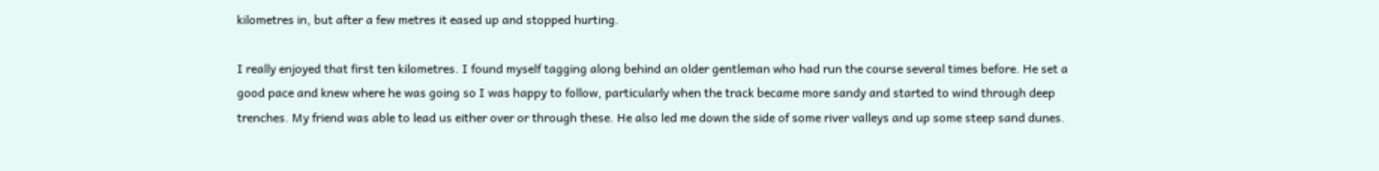kilometres in, but after a few metres it eased up and stopped hurting.

I really enjoyed that first ten kilometres. I found myself tagging along behind an older gentleman who had run the course several times before. He set a good pace and knew where he was going so I was happy to follow, particularly when the track became more sandy and started to wind through deep trenches. My friend was able to lead us either over or through these. He also led me down the side of some river valleys and up some steep sand dunes.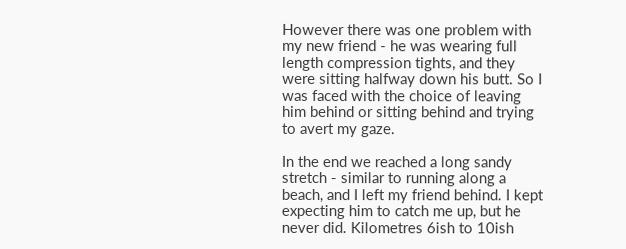However there was one problem with my new friend - he was wearing full length compression tights, and they were sitting halfway down his butt. So I was faced with the choice of leaving him behind or sitting behind and trying to avert my gaze.

In the end we reached a long sandy stretch - similar to running along a beach, and I left my friend behind. I kept expecting him to catch me up, but he never did. Kilometres 6ish to 10ish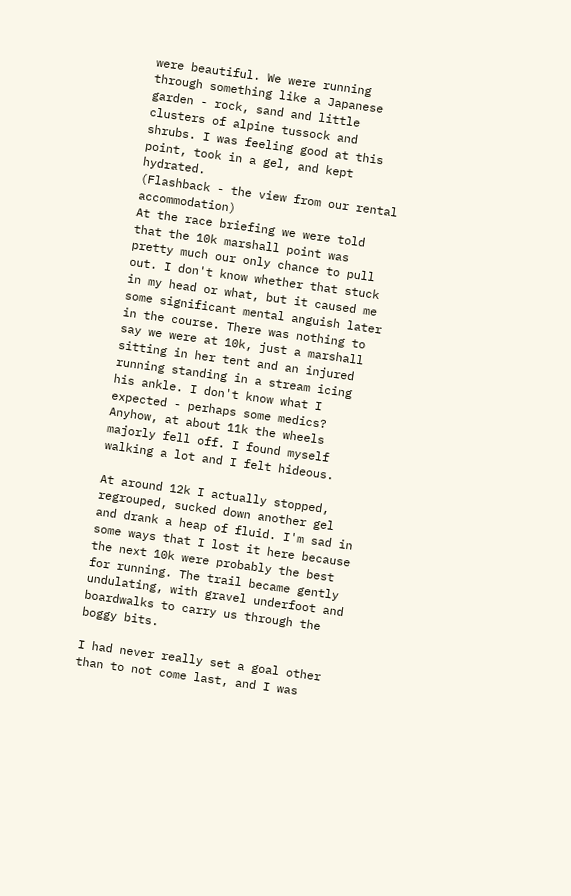were beautiful. We were running through something like a Japanese garden - rock, sand and little clusters of alpine tussock and shrubs. I was feeling good at this point, took in a gel, and kept hydrated.
(Flashback - the view from our rental accommodation)
At the race briefing we were told that the 10k marshall point was pretty much our only chance to pull out. I don't know whether that stuck in my head or what, but it caused me some significant mental anguish later in the course. There was nothing to say we were at 10k, just a marshall sitting in her tent and an injured running standing in a stream icing his ankle. I don't know what I expected - perhaps some medics? Anyhow, at about 11k the wheels majorly fell off. I found myself walking a lot and I felt hideous.

At around 12k I actually stopped, regrouped, sucked down another gel and drank a heap of fluid. I'm sad in some ways that I lost it here because the next 10k were probably the best for running. The trail became gently undulating, with gravel underfoot and boardwalks to carry us through the boggy bits.

I had never really set a goal other than to not come last, and I was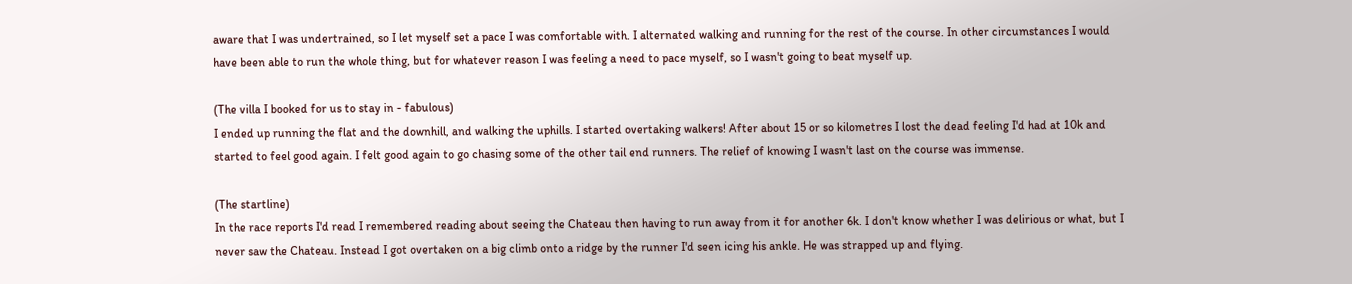aware that I was undertrained, so I let myself set a pace I was comfortable with. I alternated walking and running for the rest of the course. In other circumstances I would have been able to run the whole thing, but for whatever reason I was feeling a need to pace myself, so I wasn't going to beat myself up.

(The villa I booked for us to stay in - fabulous)
I ended up running the flat and the downhill, and walking the uphills. I started overtaking walkers! After about 15 or so kilometres I lost the dead feeling I'd had at 10k and started to feel good again. I felt good again to go chasing some of the other tail end runners. The relief of knowing I wasn't last on the course was immense.

(The startline)
In the race reports I'd read I remembered reading about seeing the Chateau then having to run away from it for another 6k. I don't know whether I was delirious or what, but I never saw the Chateau. Instead I got overtaken on a big climb onto a ridge by the runner I'd seen icing his ankle. He was strapped up and flying.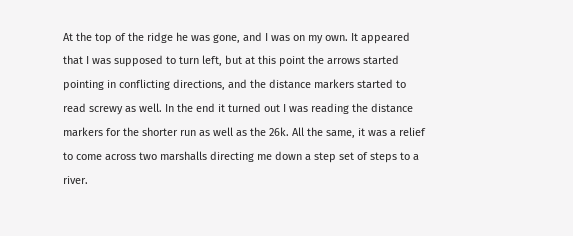At the top of the ridge he was gone, and I was on my own. It appeared that I was supposed to turn left, but at this point the arrows started pointing in conflicting directions, and the distance markers started to read screwy as well. In the end it turned out I was reading the distance markers for the shorter run as well as the 26k. All the same, it was a relief to come across two marshalls directing me down a step set of steps to a river.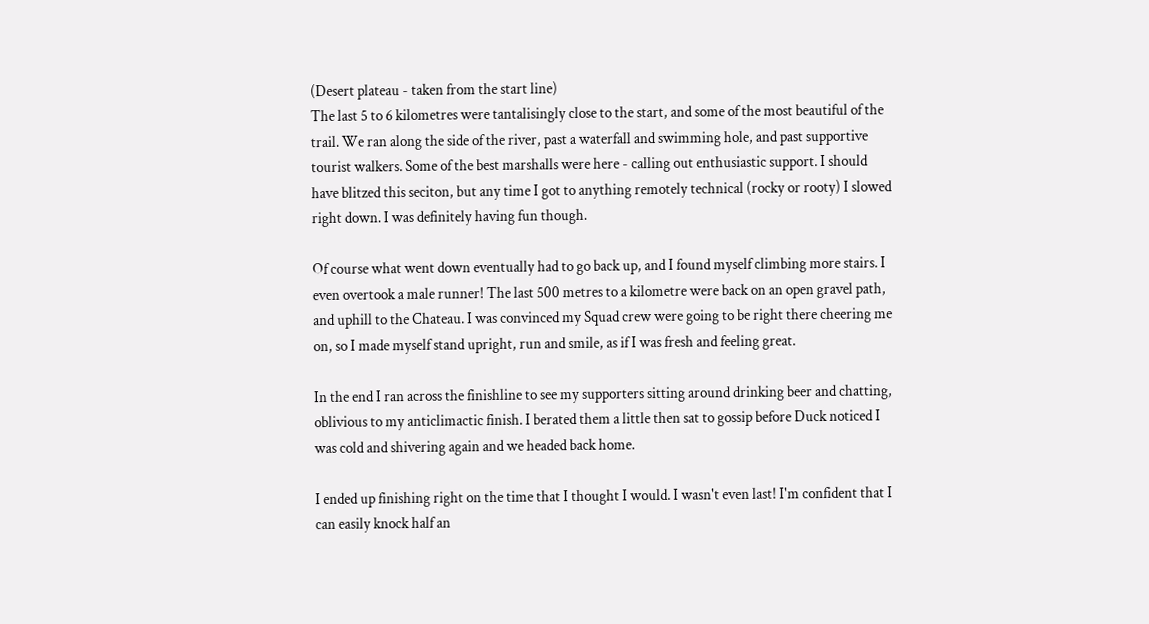(Desert plateau - taken from the start line)
The last 5 to 6 kilometres were tantalisingly close to the start, and some of the most beautiful of the trail. We ran along the side of the river, past a waterfall and swimming hole, and past supportive tourist walkers. Some of the best marshalls were here - calling out enthusiastic support. I should have blitzed this seciton, but any time I got to anything remotely technical (rocky or rooty) I slowed right down. I was definitely having fun though.

Of course what went down eventually had to go back up, and I found myself climbing more stairs. I even overtook a male runner! The last 500 metres to a kilometre were back on an open gravel path, and uphill to the Chateau. I was convinced my Squad crew were going to be right there cheering me on, so I made myself stand upright, run and smile, as if I was fresh and feeling great.

In the end I ran across the finishline to see my supporters sitting around drinking beer and chatting, oblivious to my anticlimactic finish. I berated them a little then sat to gossip before Duck noticed I was cold and shivering again and we headed back home.

I ended up finishing right on the time that I thought I would. I wasn't even last! I'm confident that I can easily knock half an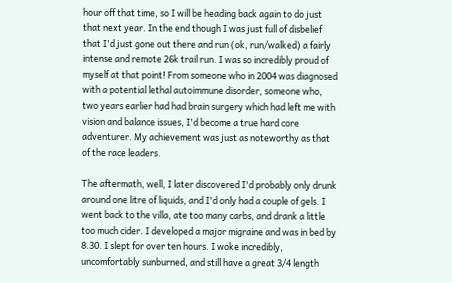hour off that time, so I will be heading back again to do just that next year. In the end though I was just full of disbelief that I'd just gone out there and run (ok, run/walked) a fairly intense and remote 26k trail run. I was so incredibly proud of myself at that point! From someone who in 2004 was diagnosed with a potential lethal autoimmune disorder, someone who, two years earlier had had brain surgery which had left me with vision and balance issues, I'd become a true hard core adventurer. My achievement was just as noteworthy as that of the race leaders.

The aftermath, well, I later discovered I'd probably only drunk around one litre of liquids, and I'd only had a couple of gels. I went back to the villa, ate too many carbs, and drank a little too much cider. I developed a major migraine and was in bed by 8.30. I slept for over ten hours. I woke incredibly, uncomfortably sunburned, and still have a great 3/4 length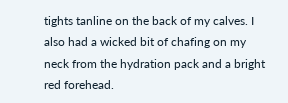tights tanline on the back of my calves. I also had a wicked bit of chafing on my neck from the hydration pack and a bright red forehead.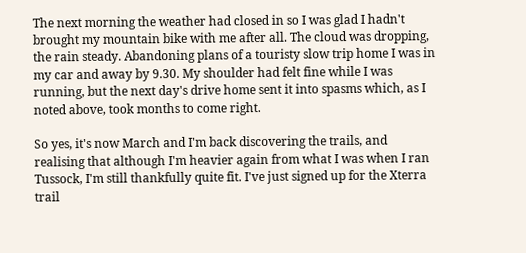The next morning the weather had closed in so I was glad I hadn't brought my mountain bike with me after all. The cloud was dropping, the rain steady. Abandoning plans of a touristy slow trip home I was in my car and away by 9.30. My shoulder had felt fine while I was running, but the next day's drive home sent it into spasms which, as I noted above, took months to come right.

So yes, it's now March and I'm back discovering the trails, and realising that although I'm heavier again from what I was when I ran Tussock, I'm still thankfully quite fit. I've just signed up for the Xterra trail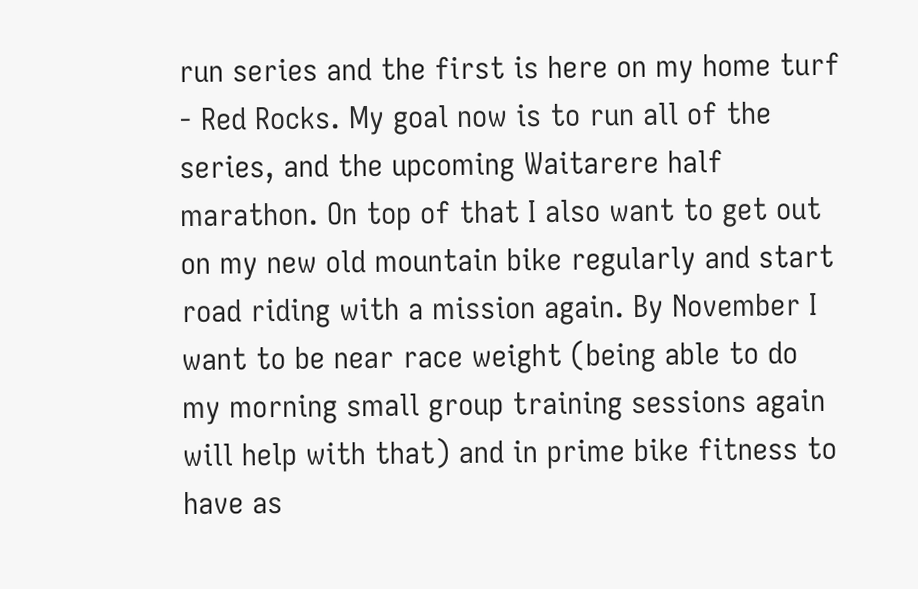run series and the first is here on my home turf - Red Rocks. My goal now is to run all of the series, and the upcoming Waitarere half marathon. On top of that I also want to get out on my new old mountain bike regularly and start road riding with a mission again. By November I want to be near race weight (being able to do my morning small group training sessions again will help with that) and in prime bike fitness to have as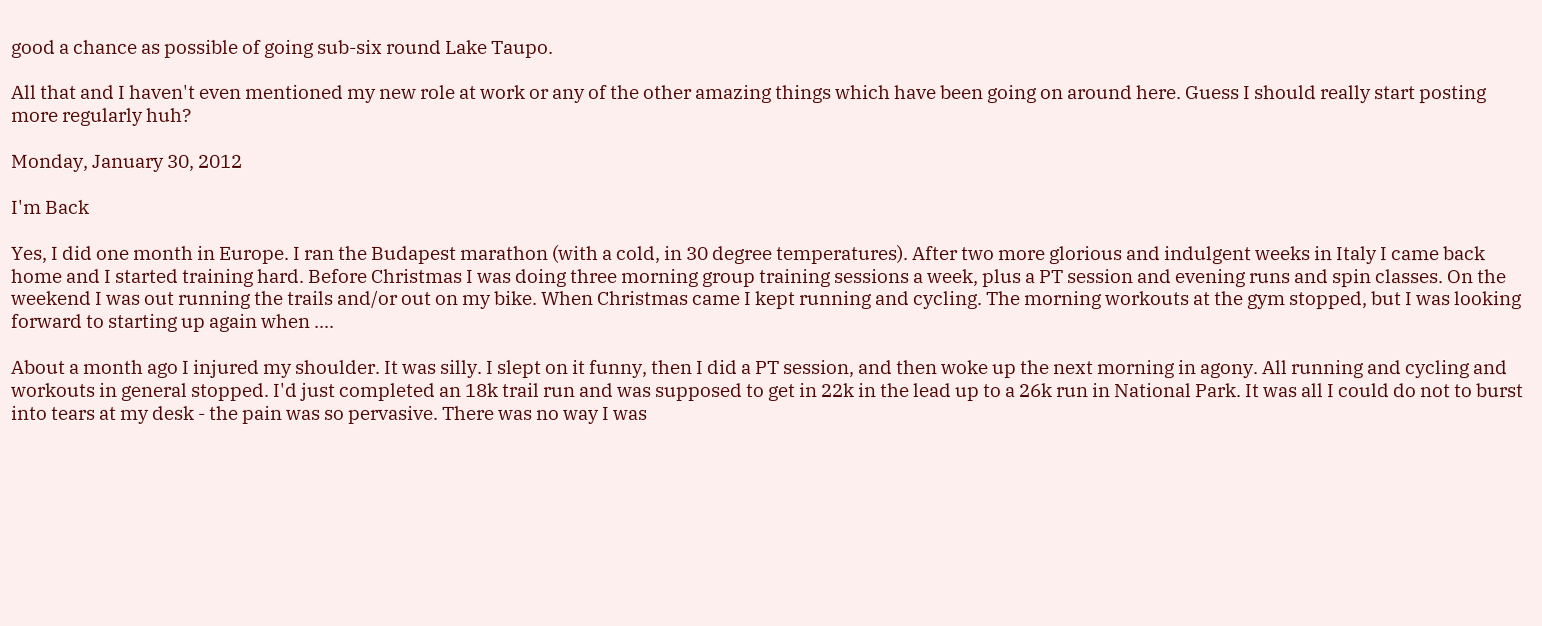good a chance as possible of going sub-six round Lake Taupo.

All that and I haven't even mentioned my new role at work or any of the other amazing things which have been going on around here. Guess I should really start posting more regularly huh?

Monday, January 30, 2012

I'm Back

Yes, I did one month in Europe. I ran the Budapest marathon (with a cold, in 30 degree temperatures). After two more glorious and indulgent weeks in Italy I came back home and I started training hard. Before Christmas I was doing three morning group training sessions a week, plus a PT session and evening runs and spin classes. On the weekend I was out running the trails and/or out on my bike. When Christmas came I kept running and cycling. The morning workouts at the gym stopped, but I was looking forward to starting up again when ....

About a month ago I injured my shoulder. It was silly. I slept on it funny, then I did a PT session, and then woke up the next morning in agony. All running and cycling and workouts in general stopped. I'd just completed an 18k trail run and was supposed to get in 22k in the lead up to a 26k run in National Park. It was all I could do not to burst into tears at my desk - the pain was so pervasive. There was no way I was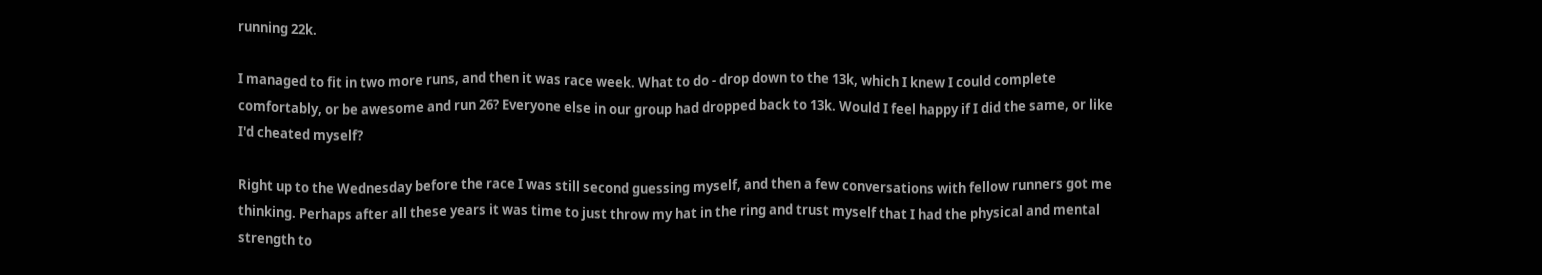running 22k.

I managed to fit in two more runs, and then it was race week. What to do - drop down to the 13k, which I knew I could complete comfortably, or be awesome and run 26? Everyone else in our group had dropped back to 13k. Would I feel happy if I did the same, or like I'd cheated myself?

Right up to the Wednesday before the race I was still second guessing myself, and then a few conversations with fellow runners got me thinking. Perhaps after all these years it was time to just throw my hat in the ring and trust myself that I had the physical and mental strength to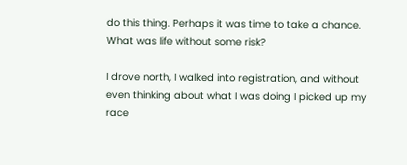do this thing. Perhaps it was time to take a chance. What was life without some risk?

I drove north, I walked into registration, and without even thinking about what I was doing I picked up my race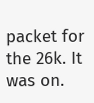packet for the 26k. It was on.